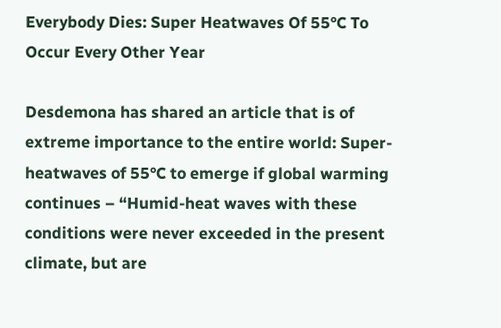Everybody Dies: Super Heatwaves Of 55°C To Occur Every Other Year

Desdemona has shared an article that is of extreme importance to the entire world: Super-heatwaves of 55°C to emerge if global warming continues – “Humid-heat waves with these conditions were never exceeded in the present climate, but are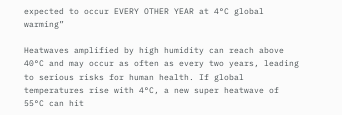expected to occur EVERY OTHER YEAR at 4°C global warming”

Heatwaves amplified by high humidity can reach above 40°C and may occur as often as every two years, leading to serious risks for human health. If global temperatures rise with 4°C, a new super heatwave of 55°C can hit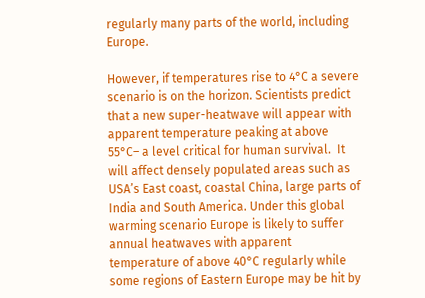regularly many parts of the world, including Europe.

However, if temperatures rise to 4°C a severe scenario is on the horizon. Scientists predict that a new super-heatwave will appear with apparent temperature peaking at above 55°C– a level critical for human survival.  It will affect densely populated areas such as USA’s East coast, coastal China, large parts of India and South America. Under this global warming scenario Europe is likely to suffer annual heatwaves with apparent temperature of above 40°C regularly while some regions of Eastern Europe may be hit by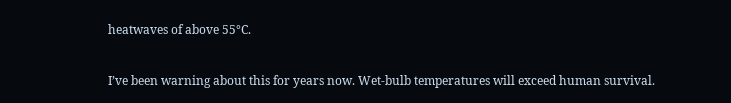heatwaves of above 55°C.

I’ve been warning about this for years now. Wet-bulb temperatures will exceed human survival.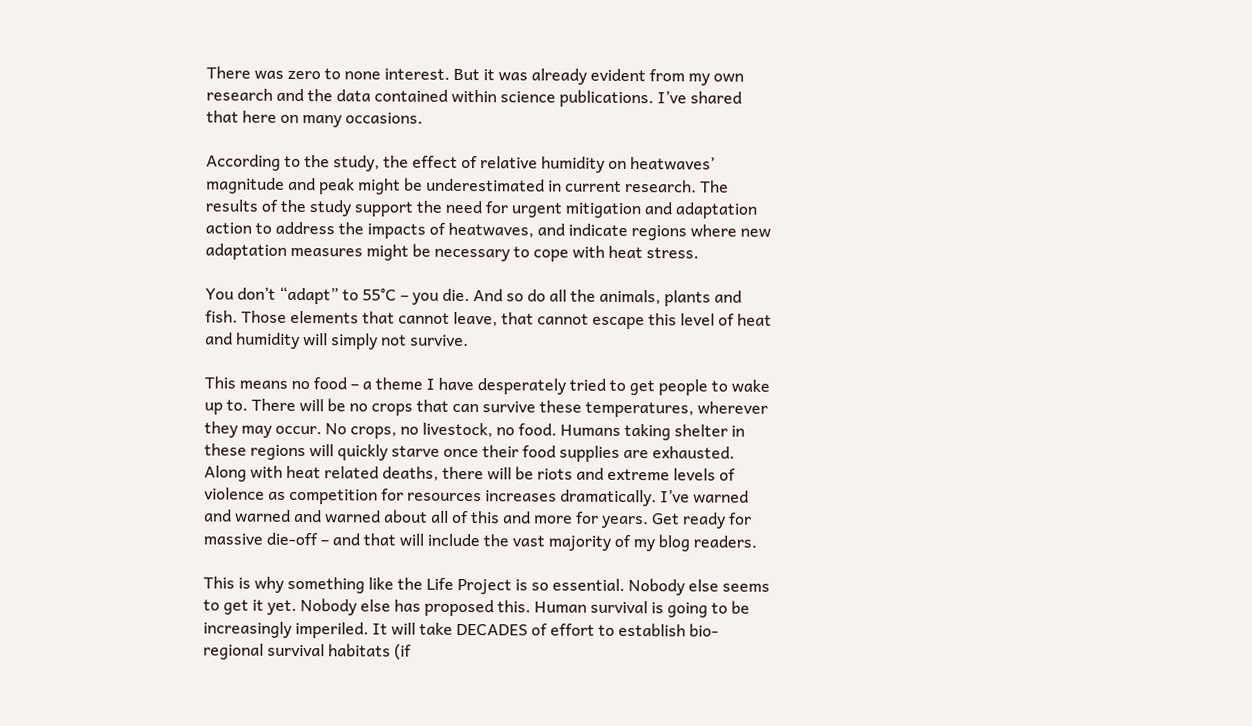There was zero to none interest. But it was already evident from my own research and the data contained within science publications. I’ve shared that here on many occasions.

According to the study, the effect of relative humidity on heatwaves’ magnitude and peak might be underestimated in current research. The results of the study support the need for urgent mitigation and adaptation action to address the impacts of heatwaves, and indicate regions where new adaptation measures might be necessary to cope with heat stress.

You don’t “adapt” to 55°C – you die. And so do all the animals, plants and fish. Those elements that cannot leave, that cannot escape this level of heat and humidity will simply not survive.

This means no food – a theme I have desperately tried to get people to wake up to. There will be no crops that can survive these temperatures, wherever they may occur. No crops, no livestock, no food. Humans taking shelter in these regions will quickly starve once their food supplies are exhausted. Along with heat related deaths, there will be riots and extreme levels of violence as competition for resources increases dramatically. I’ve warned and warned and warned about all of this and more for years. Get ready for massive die-off – and that will include the vast majority of my blog readers.

This is why something like the Life Project is so essential. Nobody else seems to get it yet. Nobody else has proposed this. Human survival is going to be increasingly imperiled. It will take DECADES of effort to establish bio-regional survival habitats (if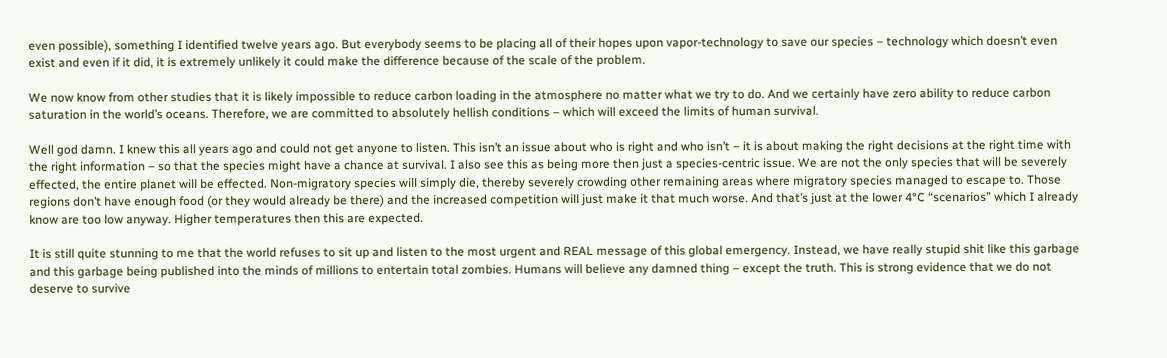even possible), something I identified twelve years ago. But everybody seems to be placing all of their hopes upon vapor-technology to save our species – technology which doesn’t even exist and even if it did, it is extremely unlikely it could make the difference because of the scale of the problem.

We now know from other studies that it is likely impossible to reduce carbon loading in the atmosphere no matter what we try to do. And we certainly have zero ability to reduce carbon saturation in the world’s oceans. Therefore, we are committed to absolutely hellish conditions – which will exceed the limits of human survival.

Well god damn. I knew this all years ago and could not get anyone to listen. This isn’t an issue about who is right and who isn’t – it is about making the right decisions at the right time with the right information – so that the species might have a chance at survival. I also see this as being more then just a species-centric issue. We are not the only species that will be severely effected, the entire planet will be effected. Non-migratory species will simply die, thereby severely crowding other remaining areas where migratory species managed to escape to. Those regions don’t have enough food (or they would already be there) and the increased competition will just make it that much worse. And that’s just at the lower 4°C “scenarios” which I already know are too low anyway. Higher temperatures then this are expected.

It is still quite stunning to me that the world refuses to sit up and listen to the most urgent and REAL message of this global emergency. Instead, we have really stupid shit like this garbage and this garbage being published into the minds of millions to entertain total zombies. Humans will believe any damned thing – except the truth. This is strong evidence that we do not deserve to survive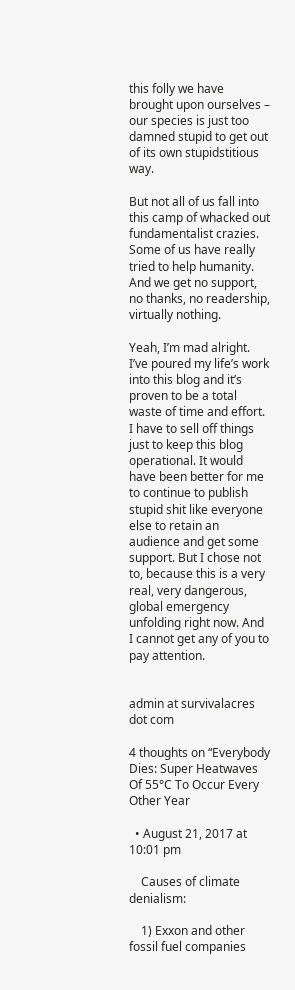this folly we have brought upon ourselves – our species is just too damned stupid to get out of its own stupidstitious way.

But not all of us fall into this camp of whacked out fundamentalist crazies. Some of us have really tried to help humanity. And we get no support, no thanks, no readership, virtually nothing.

Yeah, I’m mad alright. I’ve poured my life’s work into this blog and it’s proven to be a total waste of time and effort. I have to sell off things just to keep this blog operational. It would have been better for me to continue to publish stupid shit like everyone else to retain an audience and get some support. But I chose not to, because this is a very real, very dangerous, global emergency unfolding right now. And I cannot get any of you to pay attention.


admin at survivalacres dot com

4 thoughts on “Everybody Dies: Super Heatwaves Of 55°C To Occur Every Other Year

  • August 21, 2017 at 10:01 pm

    Causes of climate denialism:

    1) Exxon and other fossil fuel companies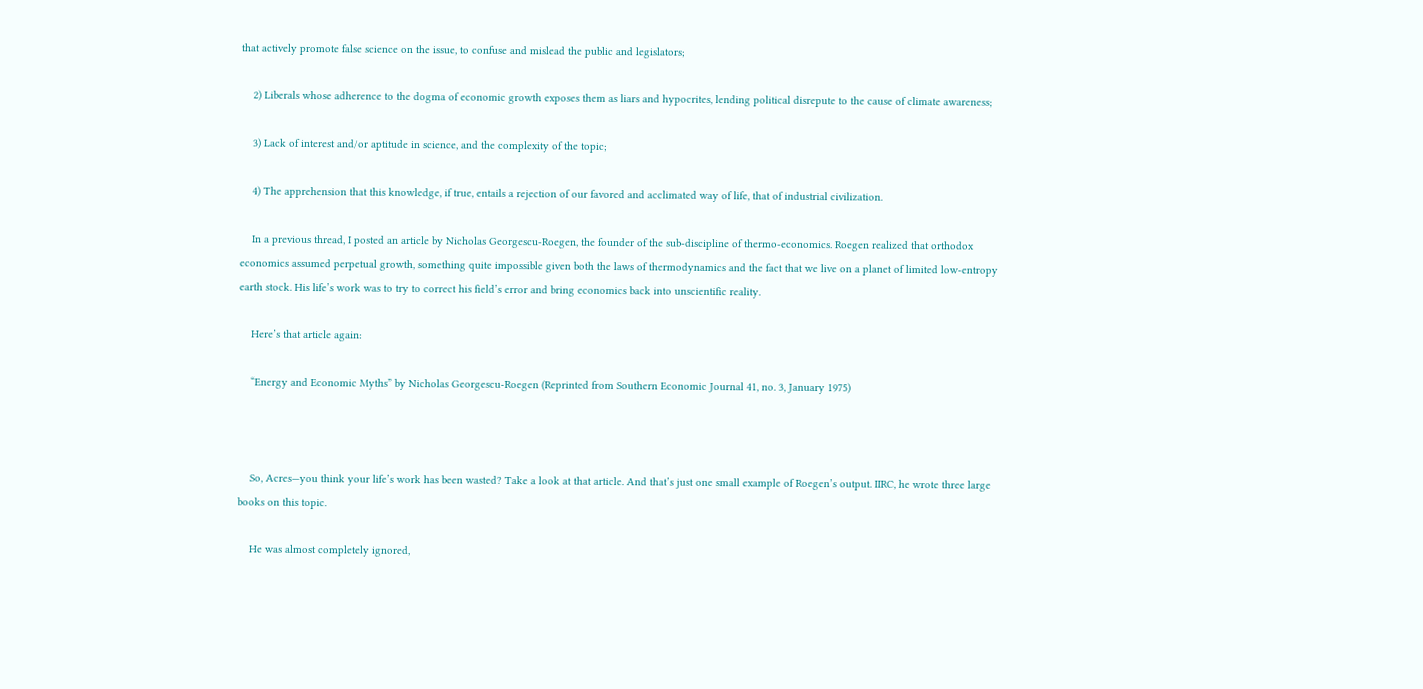that actively promote false science on the issue, to confuse and mislead the public and legislators;

    2) Liberals whose adherence to the dogma of economic growth exposes them as liars and hypocrites, lending political disrepute to the cause of climate awareness;

    3) Lack of interest and/or aptitude in science, and the complexity of the topic;

    4) The apprehension that this knowledge, if true, entails a rejection of our favored and acclimated way of life, that of industrial civilization.

    In a previous thread, I posted an article by Nicholas Georgescu-Roegen, the founder of the sub-discipline of thermo-economics. Roegen realized that orthodox economics assumed perpetual growth, something quite impossible given both the laws of thermodynamics and the fact that we live on a planet of limited low-entropy earth stock. His life’s work was to try to correct his field’s error and bring economics back into unscientific reality.

    Here’s that article again:

    “Energy and Economic Myths” by Nicholas Georgescu-Roegen (Reprinted from Southern Economic Journal 41, no. 3, January 1975)



    So, Acres—you think your life’s work has been wasted? Take a look at that article. And that’s just one small example of Roegen’s output. IIRC, he wrote three large books on this topic.

    He was almost completely ignored,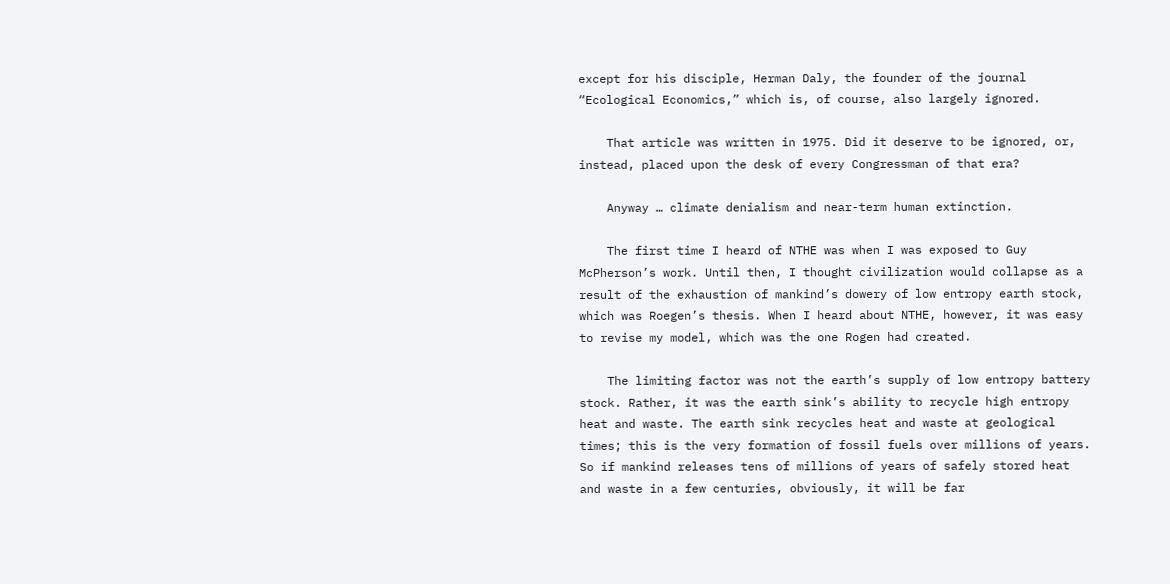except for his disciple, Herman Daly, the founder of the journal “Ecological Economics,” which is, of course, also largely ignored.

    That article was written in 1975. Did it deserve to be ignored, or, instead, placed upon the desk of every Congressman of that era?

    Anyway … climate denialism and near-term human extinction.

    The first time I heard of NTHE was when I was exposed to Guy McPherson’s work. Until then, I thought civilization would collapse as a result of the exhaustion of mankind’s dowery of low entropy earth stock, which was Roegen’s thesis. When I heard about NTHE, however, it was easy to revise my model, which was the one Rogen had created.

    The limiting factor was not the earth’s supply of low entropy battery stock. Rather, it was the earth sink’s ability to recycle high entropy heat and waste. The earth sink recycles heat and waste at geological times; this is the very formation of fossil fuels over millions of years. So if mankind releases tens of millions of years of safely stored heat and waste in a few centuries, obviously, it will be far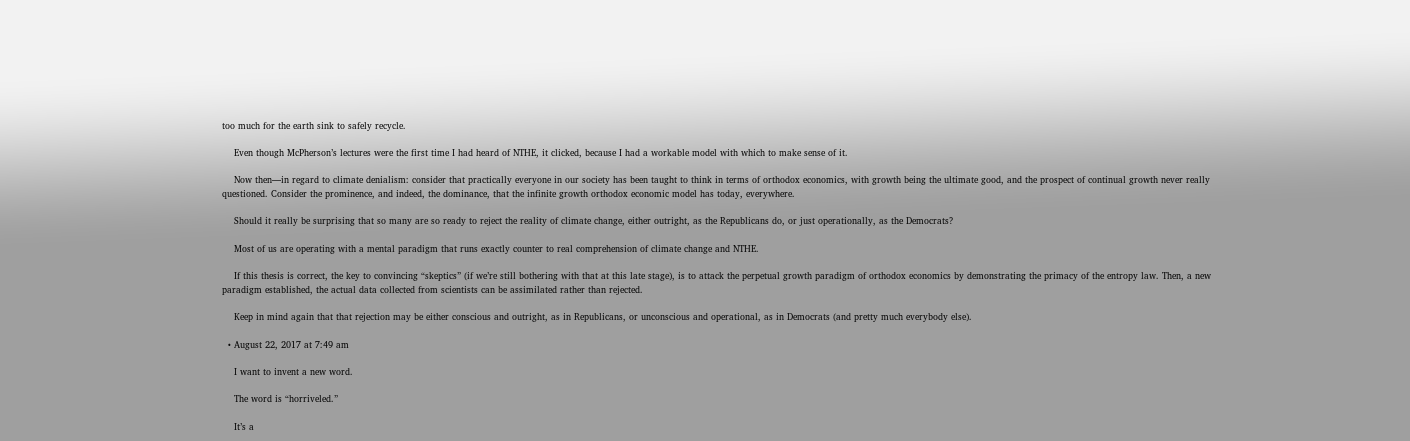too much for the earth sink to safely recycle.

    Even though McPherson’s lectures were the first time I had heard of NTHE, it clicked, because I had a workable model with which to make sense of it.

    Now then—in regard to climate denialism: consider that practically everyone in our society has been taught to think in terms of orthodox economics, with growth being the ultimate good, and the prospect of continual growth never really questioned. Consider the prominence, and indeed, the dominance, that the infinite growth orthodox economic model has today, everywhere.

    Should it really be surprising that so many are so ready to reject the reality of climate change, either outright, as the Republicans do, or just operationally, as the Democrats?

    Most of us are operating with a mental paradigm that runs exactly counter to real comprehension of climate change and NTHE.

    If this thesis is correct, the key to convincing “skeptics” (if we’re still bothering with that at this late stage), is to attack the perpetual growth paradigm of orthodox economics by demonstrating the primacy of the entropy law. Then, a new paradigm established, the actual data collected from scientists can be assimilated rather than rejected.

    Keep in mind again that that rejection may be either conscious and outright, as in Republicans, or unconscious and operational, as in Democrats (and pretty much everybody else).

  • August 22, 2017 at 7:49 am

    I want to invent a new word.

    The word is “horriveled.”

    It’s a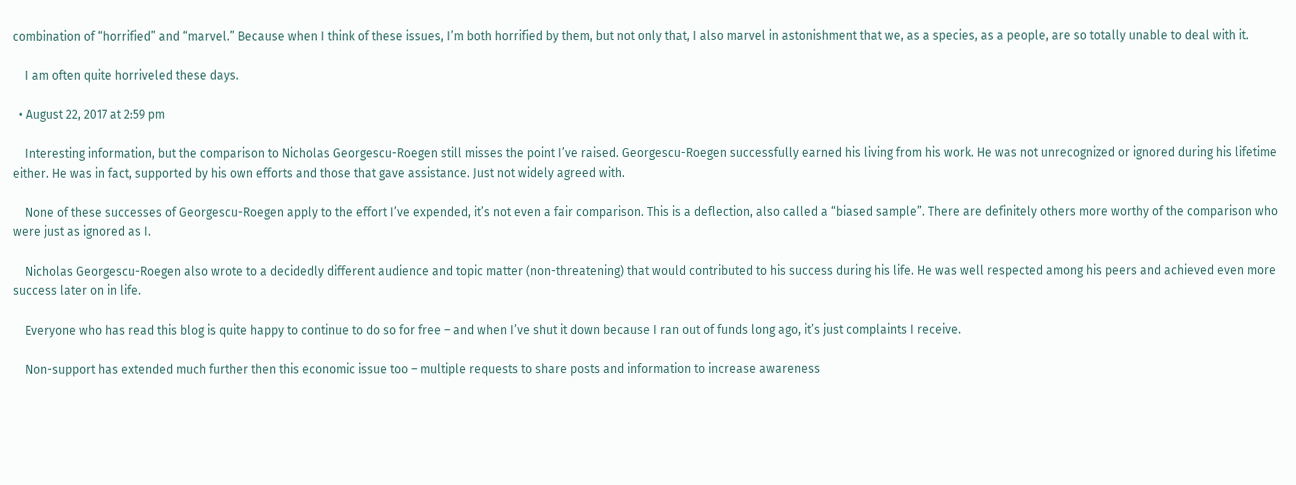combination of “horrified” and “marvel.” Because when I think of these issues, I’m both horrified by them, but not only that, I also marvel in astonishment that we, as a species, as a people, are so totally unable to deal with it.

    I am often quite horriveled these days.

  • August 22, 2017 at 2:59 pm

    Interesting information, but the comparison to Nicholas Georgescu-Roegen still misses the point I’ve raised. Georgescu-Roegen successfully earned his living from his work. He was not unrecognized or ignored during his lifetime either. He was in fact, supported by his own efforts and those that gave assistance. Just not widely agreed with.

    None of these successes of Georgescu-Roegen apply to the effort I’ve expended, it’s not even a fair comparison. This is a deflection, also called a “biased sample”. There are definitely others more worthy of the comparison who were just as ignored as I.

    Nicholas Georgescu-Roegen also wrote to a decidedly different audience and topic matter (non-threatening) that would contributed to his success during his life. He was well respected among his peers and achieved even more success later on in life.

    Everyone who has read this blog is quite happy to continue to do so for free – and when I’ve shut it down because I ran out of funds long ago, it’s just complaints I receive.

    Non-support has extended much further then this economic issue too – multiple requests to share posts and information to increase awareness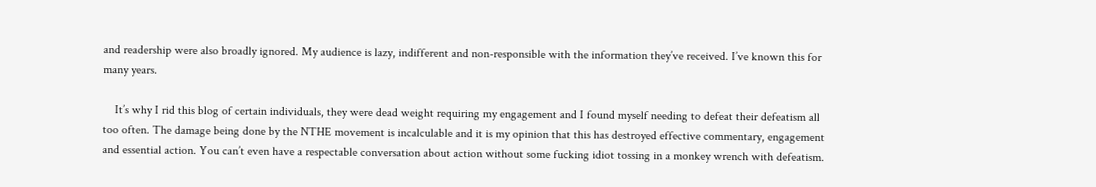and readership were also broadly ignored. My audience is lazy, indifferent and non-responsible with the information they’ve received. I’ve known this for many years.

    It’s why I rid this blog of certain individuals, they were dead weight requiring my engagement and I found myself needing to defeat their defeatism all too often. The damage being done by the NTHE movement is incalculable and it is my opinion that this has destroyed effective commentary, engagement and essential action. You can’t even have a respectable conversation about action without some fucking idiot tossing in a monkey wrench with defeatism.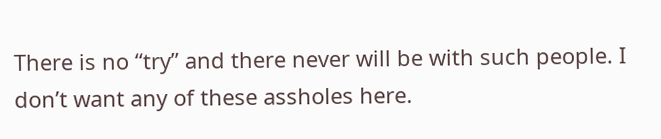There is no “try” and there never will be with such people. I don’t want any of these assholes here.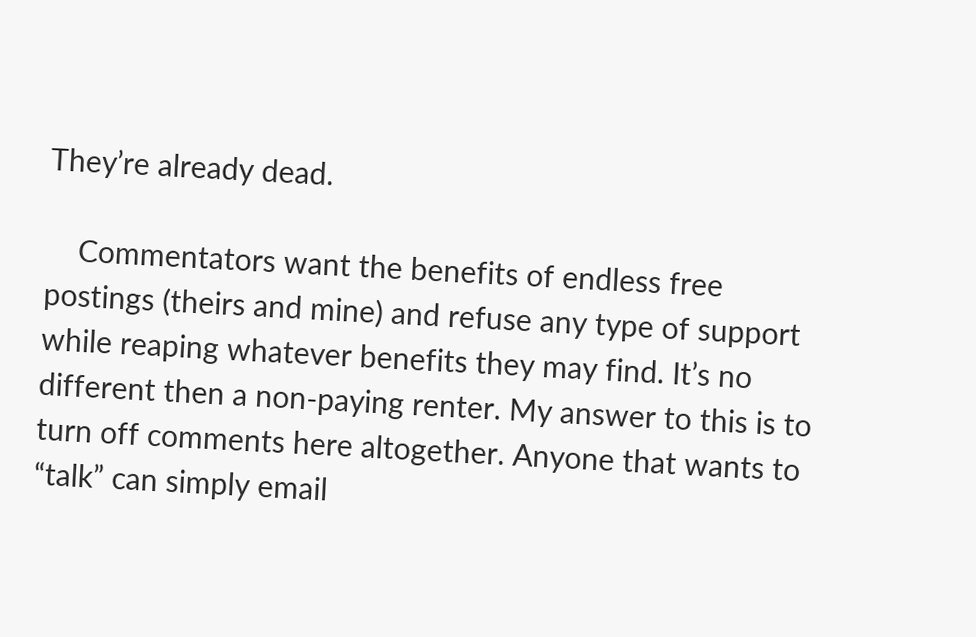They’re already dead.

    Commentators want the benefits of endless free postings (theirs and mine) and refuse any type of support while reaping whatever benefits they may find. It’s no different then a non-paying renter. My answer to this is to turn off comments here altogether. Anyone that wants to “talk” can simply email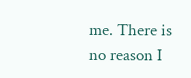me. There is no reason I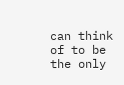can think of to be the only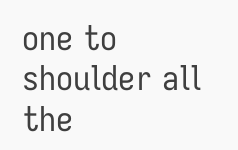one to shoulder all the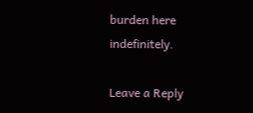burden here indefinitely.

Leave a Reply